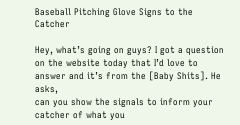Baseball Pitching Glove Signs to the Catcher

Hey, what’s going on guys? I got a question
on the website today that I’d love to answer and it’s from the [Baby Shits]. He asks,
can you show the signals to inform your catcher of what you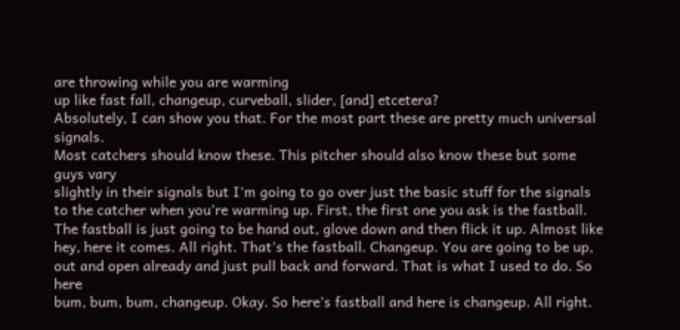are throwing while you are warming
up like fast fall, changeup, curveball, slider, [and] etcetera?
Absolutely, I can show you that. For the most part these are pretty much universal signals.
Most catchers should know these. This pitcher should also know these but some guys vary
slightly in their signals but I’m going to go over just the basic stuff for the signals
to the catcher when you’re warming up. First, the first one you ask is the fastball.
The fastball is just going to be hand out, glove down and then flick it up. Almost like
hey, here it comes. All right. That’s the fastball. Changeup. You are going to be up,
out and open already and just pull back and forward. That is what I used to do. So here
bum, bum, bum, changeup. Okay. So here’s fastball and here is changeup. All right.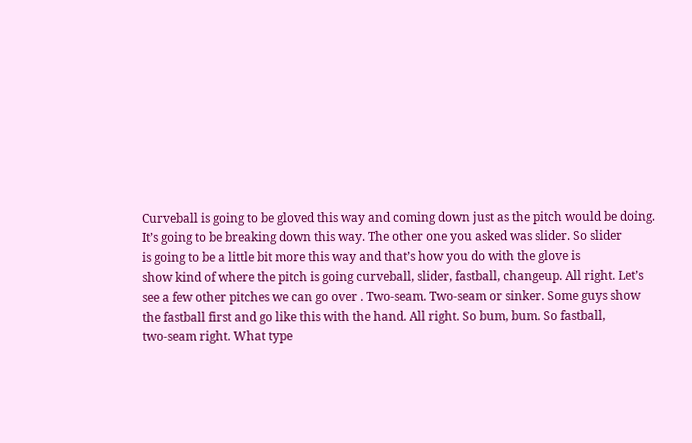Curveball is going to be gloved this way and coming down just as the pitch would be doing.
It’s going to be breaking down this way. The other one you asked was slider. So slider
is going to be a little bit more this way and that’s how you do with the glove is
show kind of where the pitch is going curveball, slider, fastball, changeup. All right. Let’s
see a few other pitches we can go over . Two-seam. Two-seam or sinker. Some guys show
the fastball first and go like this with the hand. All right. So bum, bum. So fastball,
two-seam right. What type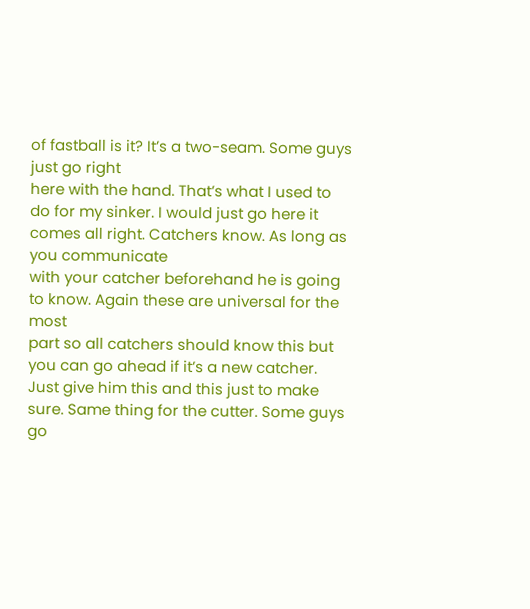of fastball is it? It’s a two-seam. Some guys just go right
here with the hand. That’s what I used to do for my sinker. I would just go here it
comes all right. Catchers know. As long as you communicate
with your catcher beforehand he is going to know. Again these are universal for the most
part so all catchers should know this but you can go ahead if it’s a new catcher.
Just give him this and this just to make sure. Same thing for the cutter. Some guys go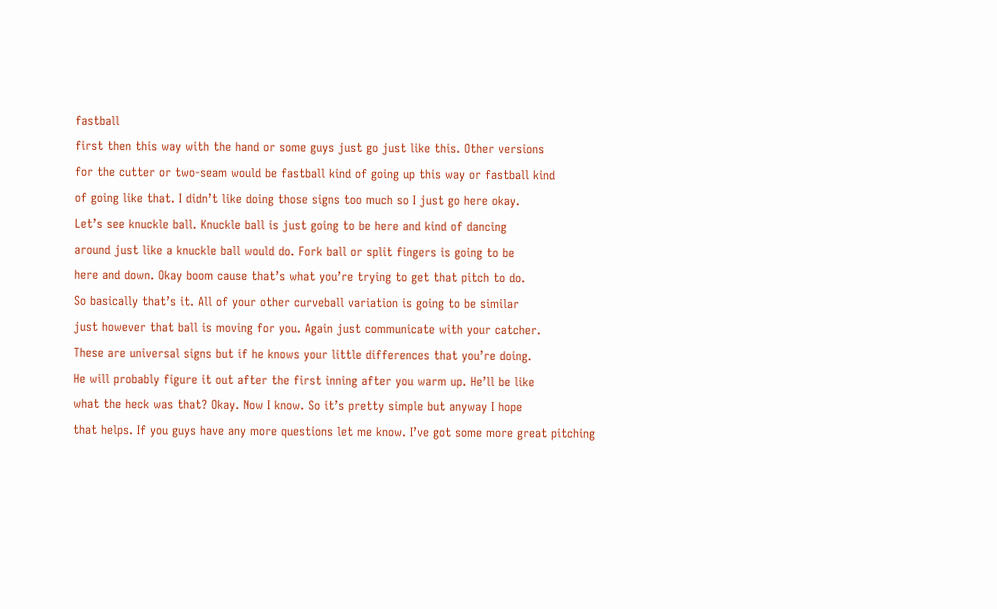fastball
first then this way with the hand or some guys just go just like this. Other versions
for the cutter or two-seam would be fastball kind of going up this way or fastball kind
of going like that. I didn’t like doing those signs too much so I just go here okay.
Let’s see knuckle ball. Knuckle ball is just going to be here and kind of dancing
around just like a knuckle ball would do. Fork ball or split fingers is going to be
here and down. Okay boom cause that’s what you’re trying to get that pitch to do.
So basically that’s it. All of your other curveball variation is going to be similar
just however that ball is moving for you. Again just communicate with your catcher.
These are universal signs but if he knows your little differences that you’re doing.
He will probably figure it out after the first inning after you warm up. He’ll be like
what the heck was that? Okay. Now I know. So it’s pretty simple but anyway I hope
that helps. If you guys have any more questions let me know. I’ve got some more great pitching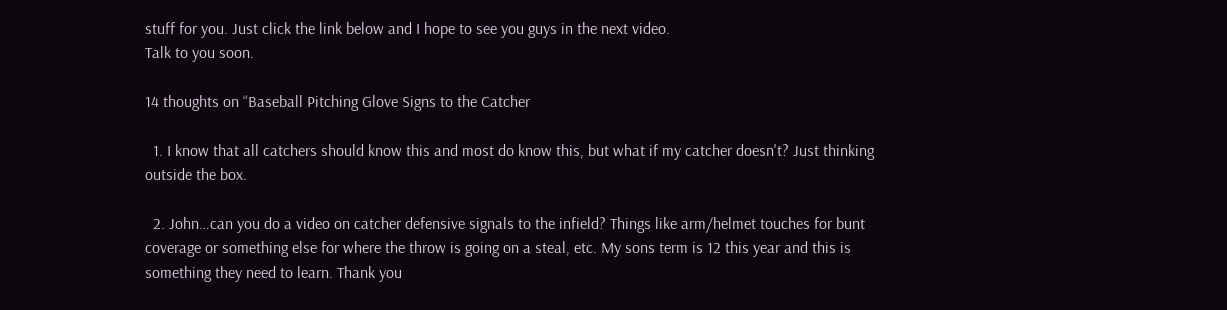stuff for you. Just click the link below and I hope to see you guys in the next video.
Talk to you soon.

14 thoughts on “Baseball Pitching Glove Signs to the Catcher

  1. I know that all catchers should know this and most do know this, but what if my catcher doesn't? Just thinking outside the box.

  2. John…can you do a video on catcher defensive signals to the infield? Things like arm/helmet touches for bunt coverage or something else for where the throw is going on a steal, etc. My sons term is 12 this year and this is something they need to learn. Thank you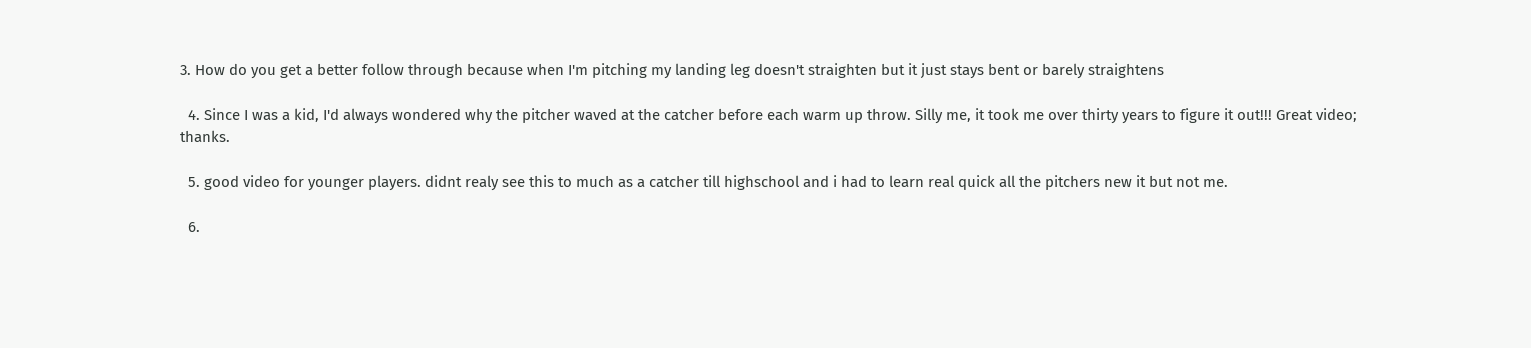3. How do you get a better follow through because when I'm pitching my landing leg doesn't straighten but it just stays bent or barely straightens

  4. Since I was a kid, I'd always wondered why the pitcher waved at the catcher before each warm up throw. Silly me, it took me over thirty years to figure it out!!! Great video; thanks.

  5. good video for younger players. didnt realy see this to much as a catcher till highschool and i had to learn real quick all the pitchers new it but not me.

  6.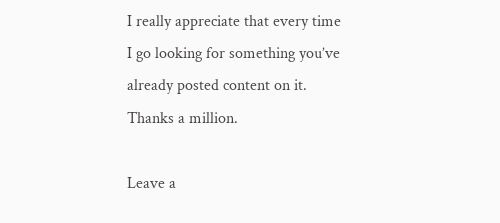I really appreciate that every time I go looking for something you’ve already posted content on it. Thanks a million.

Leave a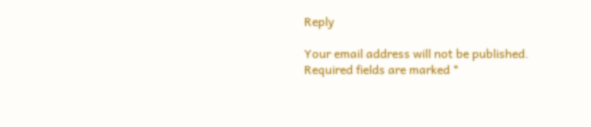Reply

Your email address will not be published. Required fields are marked *